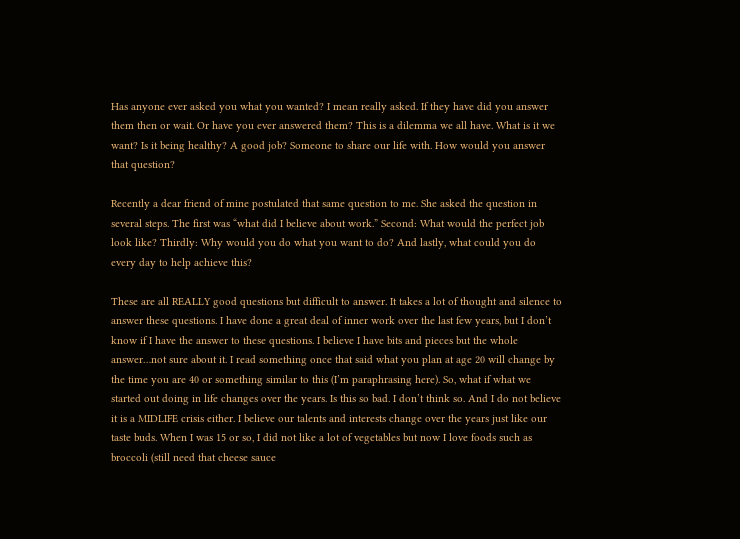Has anyone ever asked you what you wanted? I mean really asked. If they have did you answer them then or wait. Or have you ever answered them? This is a dilemma we all have. What is it we want? Is it being healthy? A good job? Someone to share our life with. How would you answer that question?

Recently a dear friend of mine postulated that same question to me. She asked the question in several steps. The first was “what did I believe about work.” Second: What would the perfect job look like? Thirdly: Why would you do what you want to do? And lastly, what could you do every day to help achieve this?

These are all REALLY good questions but difficult to answer. It takes a lot of thought and silence to answer these questions. I have done a great deal of inner work over the last few years, but I don’t know if I have the answer to these questions. I believe I have bits and pieces but the whole answer…not sure about it. I read something once that said what you plan at age 20 will change by the time you are 40 or something similar to this (I’m paraphrasing here). So, what if what we started out doing in life changes over the years. Is this so bad. I don’t think so. And I do not believe it is a MIDLIFE crisis either. I believe our talents and interests change over the years just like our taste buds. When I was 15 or so, I did not like a lot of vegetables but now I love foods such as broccoli (still need that cheese sauce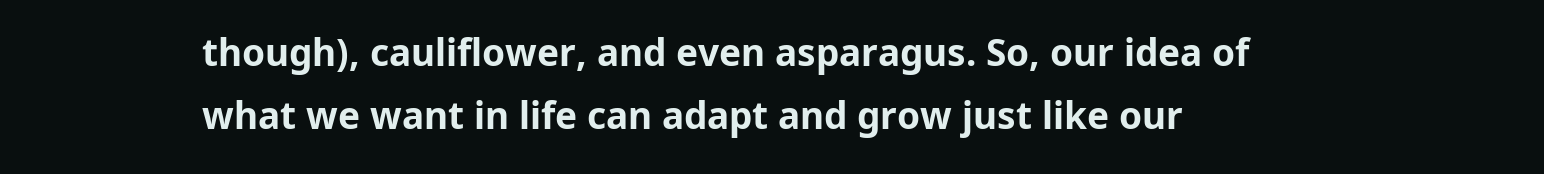though), cauliflower, and even asparagus. So, our idea of what we want in life can adapt and grow just like our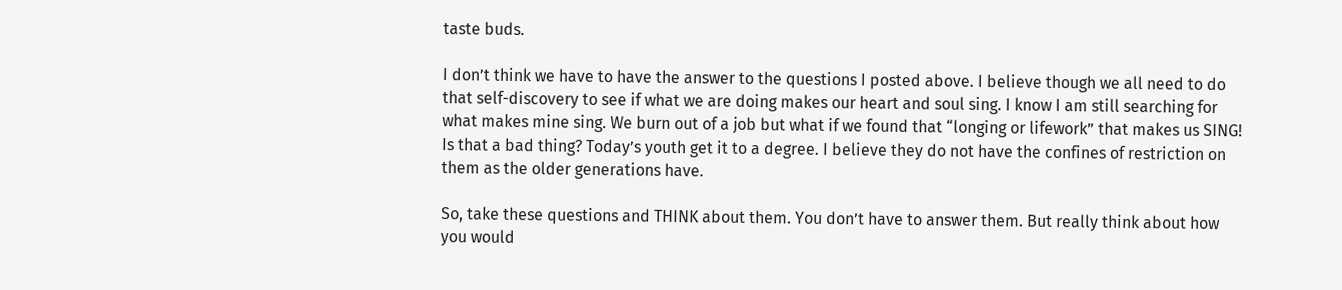taste buds.

I don’t think we have to have the answer to the questions I posted above. I believe though we all need to do that self-discovery to see if what we are doing makes our heart and soul sing. I know I am still searching for what makes mine sing. We burn out of a job but what if we found that “longing or lifework” that makes us SING! Is that a bad thing? Today’s youth get it to a degree. I believe they do not have the confines of restriction on them as the older generations have.

So, take these questions and THINK about them. You don’t have to answer them. But really think about how you would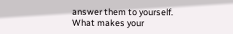answer them to yourself. What makes your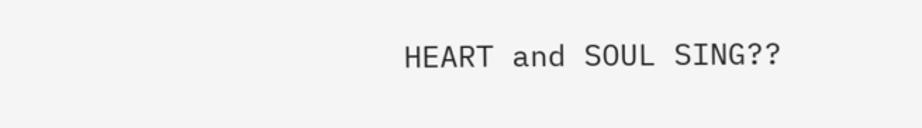HEART and SOUL SING??